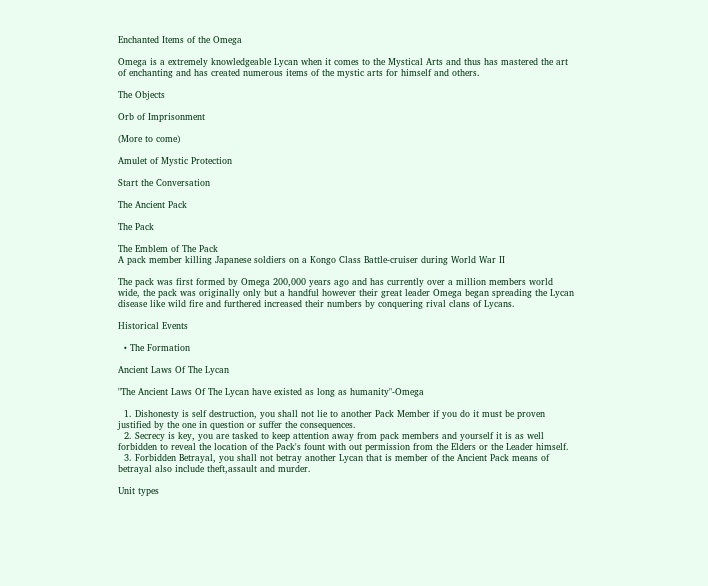Enchanted Items of the Omega

Omega is a extremely knowledgeable Lycan when it comes to the Mystical Arts and thus has mastered the art of enchanting and has created numerous items of the mystic arts for himself and others.

The Objects

Orb of Imprisonment

(More to come)

Amulet of Mystic Protection

Start the Conversation

The Ancient Pack

The Pack

The Emblem of The Pack
A pack member killing Japanese soldiers on a Kongo Class Battle-cruiser during World War II

The pack was first formed by Omega 200,000 years ago and has currently over a million members world wide, the pack was originally only but a handful however their great leader Omega began spreading the Lycan disease like wild fire and furthered increased their numbers by conquering rival clans of Lycans.

Historical Events

  • The Formation

Ancient Laws Of The Lycan

"The Ancient Laws Of The Lycan have existed as long as humanity"-Omega

  1. Dishonesty is self destruction, you shall not lie to another Pack Member if you do it must be proven justified by the one in question or suffer the consequences.
  2. Secrecy is key, you are tasked to keep attention away from pack members and yourself it is as well forbidden to reveal the location of the Pack's fount with out permission from the Elders or the Leader himself.
  3. Forbidden Betrayal, you shall not betray another Lycan that is member of the Ancient Pack means of betrayal also include theft,assault and murder.

Unit types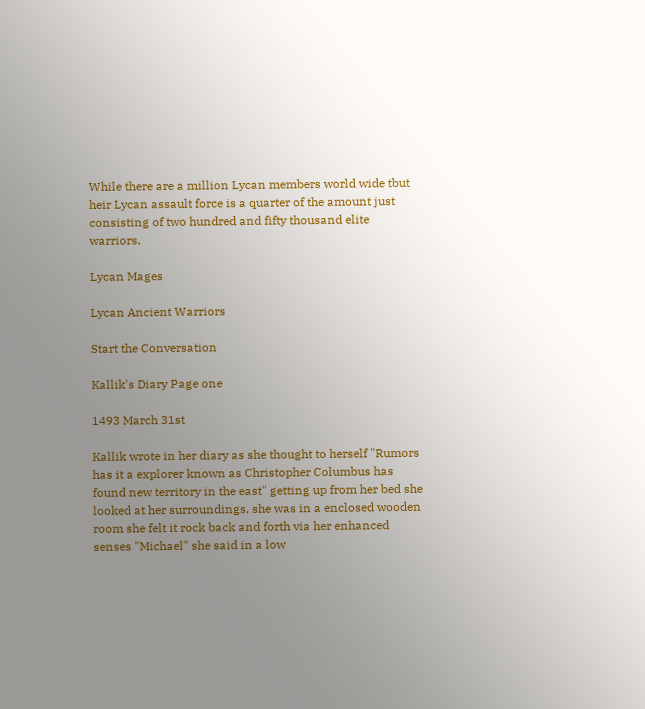While there are a million Lycan members world wide tbut heir Lycan assault force is a quarter of the amount just consisting of two hundred and fifty thousand elite warriors.

Lycan Mages

Lycan Ancient Warriors

Start the Conversation

Kallik's Diary Page one

1493 March 31st

Kallik wrote in her diary as she thought to herself "Rumors has it a explorer known as Christopher Columbus has found new territory in the east" getting up from her bed she looked at her surroundings, she was in a enclosed wooden room she felt it rock back and forth via her enhanced senses "Michael" she said in a low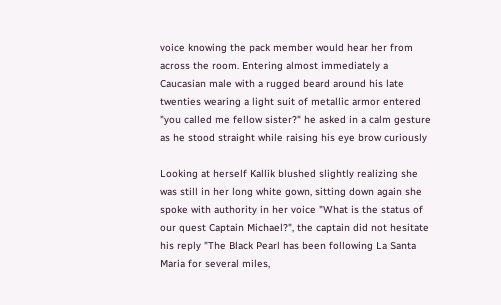voice knowing the pack member would hear her from across the room. Entering almost immediately a Caucasian male with a rugged beard around his late twenties wearing a light suit of metallic armor entered "you called me fellow sister?" he asked in a calm gesture as he stood straight while raising his eye brow curiously

Looking at herself Kallik blushed slightly realizing she was still in her long white gown, sitting down again she spoke with authority in her voice "What is the status of our quest Captain Michael?", the captain did not hesitate his reply "The Black Pearl has been following La Santa Maria for several miles,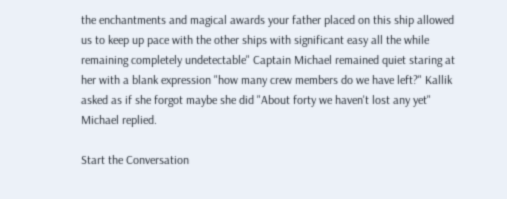the enchantments and magical awards your father placed on this ship allowed us to keep up pace with the other ships with significant easy all the while remaining completely undetectable" Captain Michael remained quiet staring at her with a blank expression "how many crew members do we have left?" Kallik asked as if she forgot maybe she did "About forty we haven't lost any yet" Michael replied.

Start the Conversation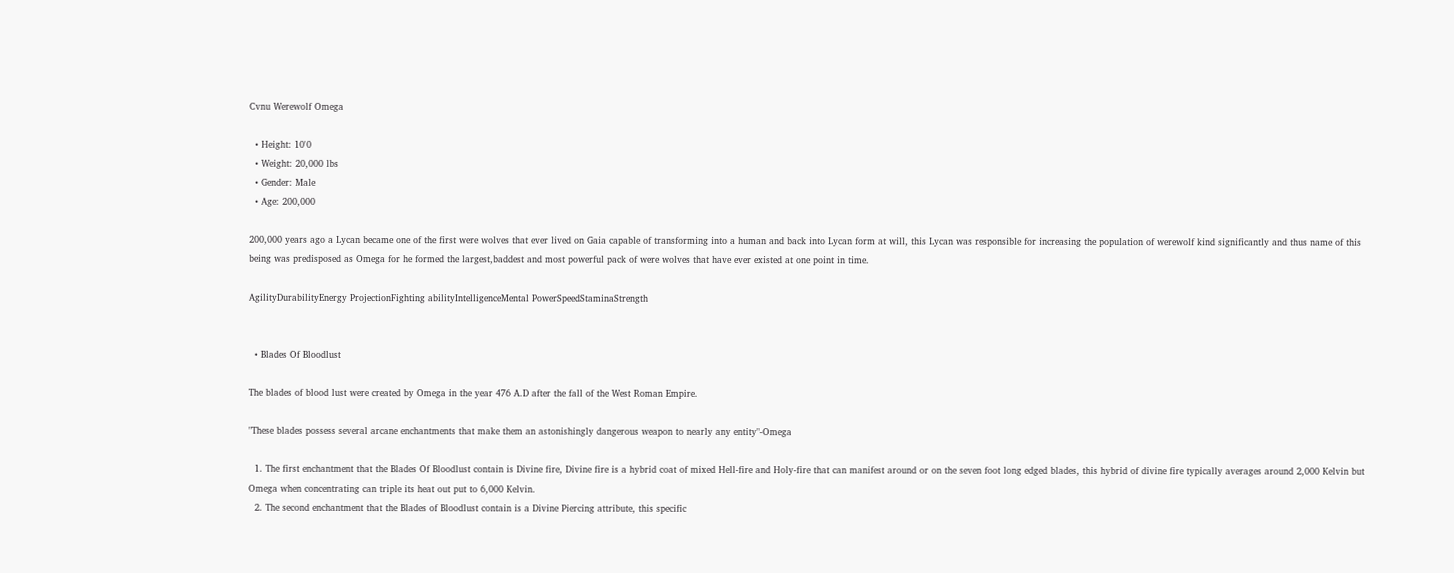Cvnu Werewolf Omega

  • Height: 10'0
  • Weight: 20,000 lbs
  • Gender: Male
  • Age: 200,000

200,000 years ago a Lycan became one of the first were wolves that ever lived on Gaia capable of transforming into a human and back into Lycan form at will, this Lycan was responsible for increasing the population of werewolf kind significantly and thus name of this being was predisposed as Omega for he formed the largest,baddest and most powerful pack of were wolves that have ever existed at one point in time.

AgilityDurabilityEnergy ProjectionFighting abilityIntelligenceMental PowerSpeedStaminaStrength


  • Blades Of Bloodlust

The blades of blood lust were created by Omega in the year 476 A.D after the fall of the West Roman Empire.

"These blades possess several arcane enchantments that make them an astonishingly dangerous weapon to nearly any entity"-Omega

  1. The first enchantment that the Blades Of Bloodlust contain is Divine fire, Divine fire is a hybrid coat of mixed Hell-fire and Holy-fire that can manifest around or on the seven foot long edged blades, this hybrid of divine fire typically averages around 2,000 Kelvin but Omega when concentrating can triple its heat out put to 6,000 Kelvin.
  2. The second enchantment that the Blades of Bloodlust contain is a Divine Piercing attribute, this specific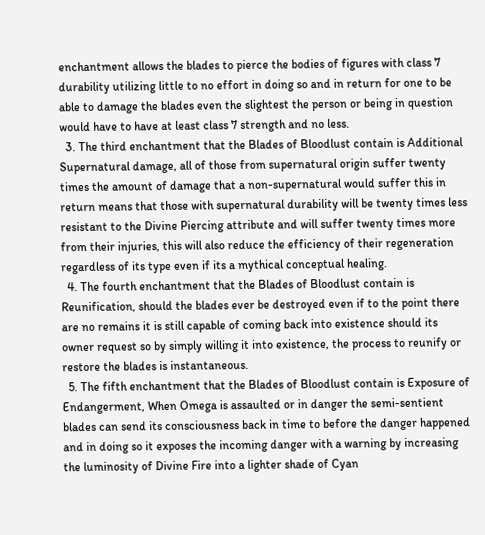enchantment allows the blades to pierce the bodies of figures with class 7 durability utilizing little to no effort in doing so and in return for one to be able to damage the blades even the slightest the person or being in question would have to have at least class 7 strength and no less.
  3. The third enchantment that the Blades of Bloodlust contain is Additional Supernatural damage, all of those from supernatural origin suffer twenty times the amount of damage that a non-supernatural would suffer this in return means that those with supernatural durability will be twenty times less resistant to the Divine Piercing attribute and will suffer twenty times more from their injuries, this will also reduce the efficiency of their regeneration regardless of its type even if its a mythical conceptual healing.
  4. The fourth enchantment that the Blades of Bloodlust contain is Reunification, should the blades ever be destroyed even if to the point there are no remains it is still capable of coming back into existence should its owner request so by simply willing it into existence, the process to reunify or restore the blades is instantaneous.
  5. The fifth enchantment that the Blades of Bloodlust contain is Exposure of Endangerment, When Omega is assaulted or in danger the semi-sentient blades can send its consciousness back in time to before the danger happened and in doing so it exposes the incoming danger with a warning by increasing the luminosity of Divine Fire into a lighter shade of Cyan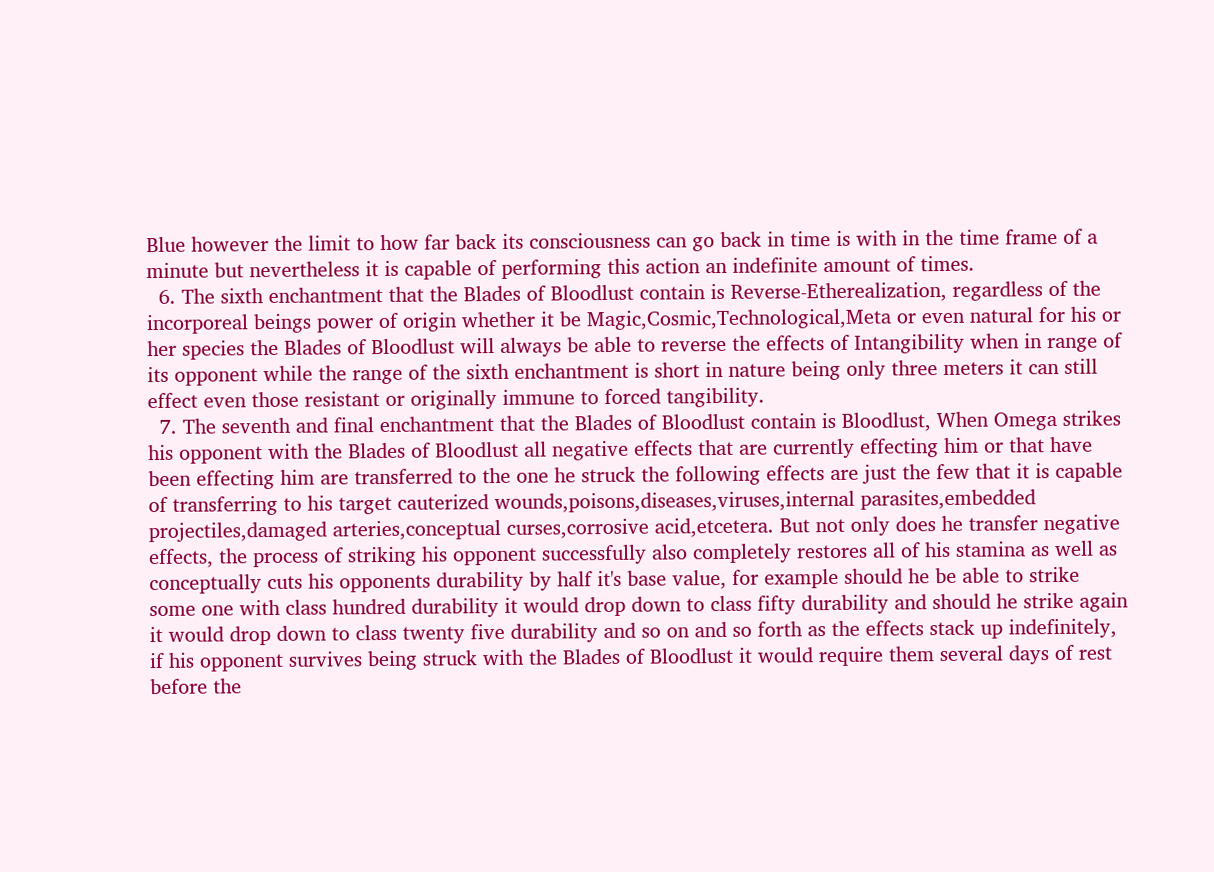Blue however the limit to how far back its consciousness can go back in time is with in the time frame of a minute but nevertheless it is capable of performing this action an indefinite amount of times.
  6. The sixth enchantment that the Blades of Bloodlust contain is Reverse-Etherealization, regardless of the incorporeal beings power of origin whether it be Magic,Cosmic,Technological,Meta or even natural for his or her species the Blades of Bloodlust will always be able to reverse the effects of Intangibility when in range of its opponent while the range of the sixth enchantment is short in nature being only three meters it can still effect even those resistant or originally immune to forced tangibility.
  7. The seventh and final enchantment that the Blades of Bloodlust contain is Bloodlust, When Omega strikes his opponent with the Blades of Bloodlust all negative effects that are currently effecting him or that have been effecting him are transferred to the one he struck the following effects are just the few that it is capable of transferring to his target cauterized wounds,poisons,diseases,viruses,internal parasites,embedded projectiles,damaged arteries,conceptual curses,corrosive acid,etcetera. But not only does he transfer negative effects, the process of striking his opponent successfully also completely restores all of his stamina as well as conceptually cuts his opponents durability by half it's base value, for example should he be able to strike some one with class hundred durability it would drop down to class fifty durability and should he strike again it would drop down to class twenty five durability and so on and so forth as the effects stack up indefinitely, if his opponent survives being struck with the Blades of Bloodlust it would require them several days of rest before the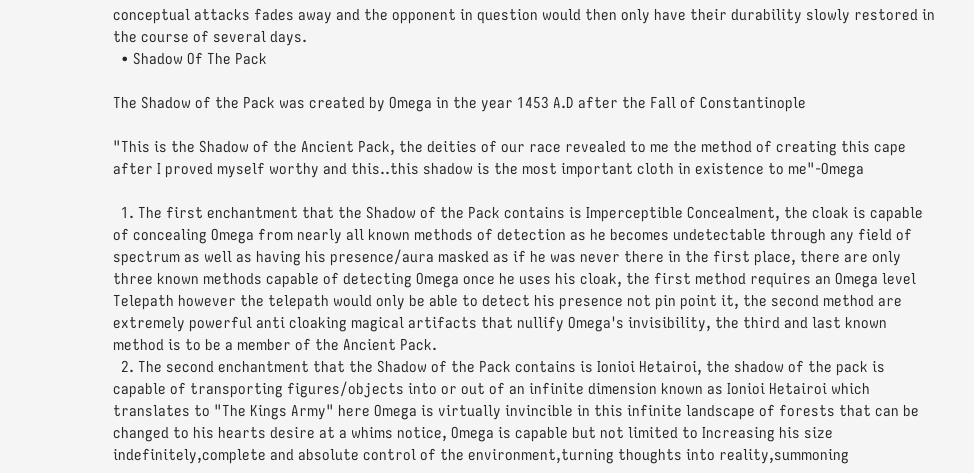conceptual attacks fades away and the opponent in question would then only have their durability slowly restored in the course of several days.
  • Shadow Of The Pack

The Shadow of the Pack was created by Omega in the year 1453 A.D after the Fall of Constantinople

"This is the Shadow of the Ancient Pack, the deities of our race revealed to me the method of creating this cape after I proved myself worthy and this..this shadow is the most important cloth in existence to me"-Omega

  1. The first enchantment that the Shadow of the Pack contains is Imperceptible Concealment, the cloak is capable of concealing Omega from nearly all known methods of detection as he becomes undetectable through any field of spectrum as well as having his presence/aura masked as if he was never there in the first place, there are only three known methods capable of detecting Omega once he uses his cloak, the first method requires an Omega level Telepath however the telepath would only be able to detect his presence not pin point it, the second method are extremely powerful anti cloaking magical artifacts that nullify Omega's invisibility, the third and last known method is to be a member of the Ancient Pack.
  2. The second enchantment that the Shadow of the Pack contains is Ionioi Hetairoi, the shadow of the pack is capable of transporting figures/objects into or out of an infinite dimension known as Ionioi Hetairoi which translates to "The Kings Army" here Omega is virtually invincible in this infinite landscape of forests that can be changed to his hearts desire at a whims notice, Omega is capable but not limited to Increasing his size indefinitely,complete and absolute control of the environment,turning thoughts into reality,summoning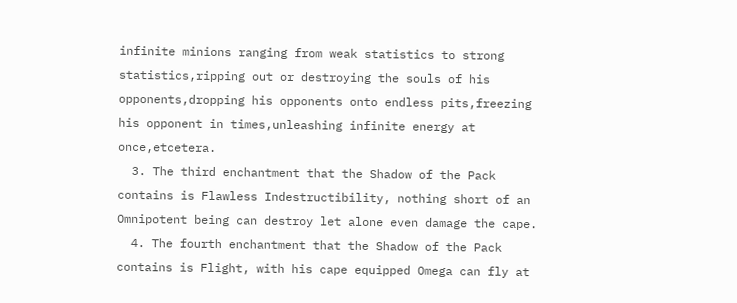infinite minions ranging from weak statistics to strong statistics,ripping out or destroying the souls of his opponents,dropping his opponents onto endless pits,freezing his opponent in times,unleashing infinite energy at once,etcetera.
  3. The third enchantment that the Shadow of the Pack contains is Flawless Indestructibility, nothing short of an Omnipotent being can destroy let alone even damage the cape.
  4. The fourth enchantment that the Shadow of the Pack contains is Flight, with his cape equipped Omega can fly at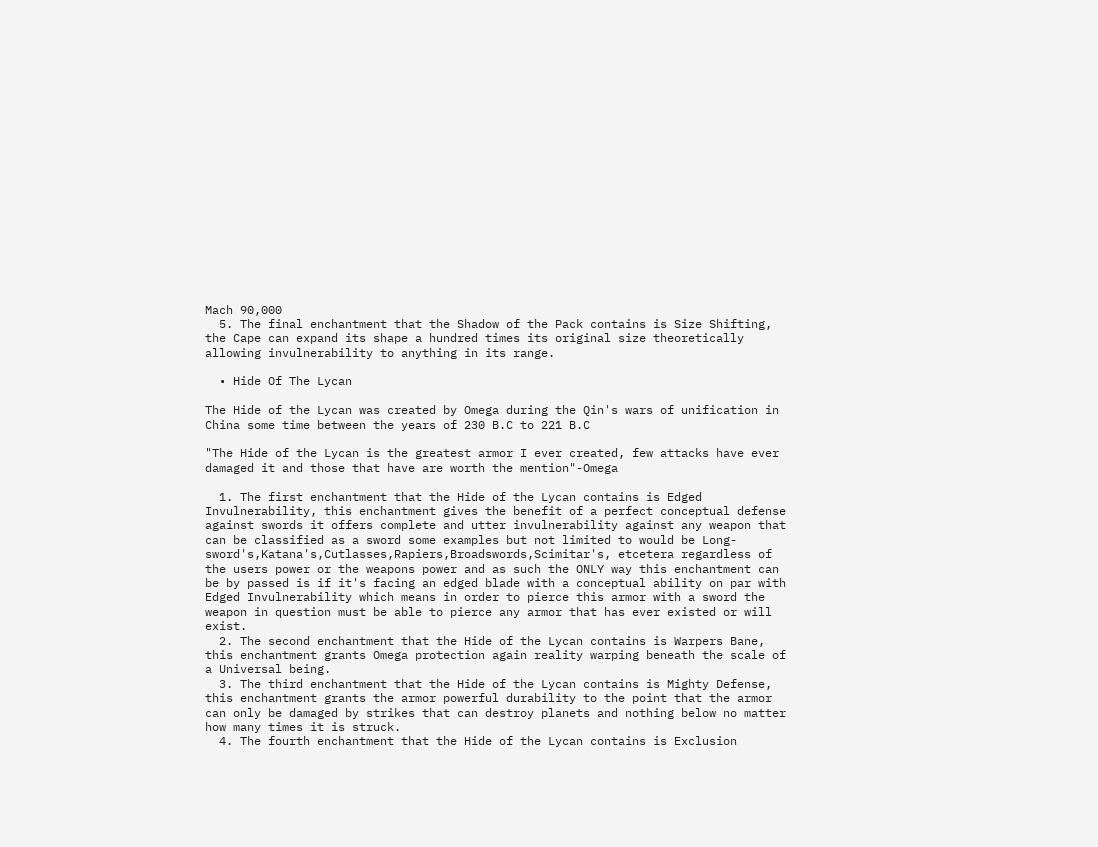Mach 90,000
  5. The final enchantment that the Shadow of the Pack contains is Size Shifting, the Cape can expand its shape a hundred times its original size theoretically allowing invulnerability to anything in its range.

  • Hide Of The Lycan

The Hide of the Lycan was created by Omega during the Qin's wars of unification in China some time between the years of 230 B.C to 221 B.C

"The Hide of the Lycan is the greatest armor I ever created, few attacks have ever damaged it and those that have are worth the mention"-Omega

  1. The first enchantment that the Hide of the Lycan contains is Edged Invulnerability, this enchantment gives the benefit of a perfect conceptual defense against swords it offers complete and utter invulnerability against any weapon that can be classified as a sword some examples but not limited to would be Long-sword's,Katana's,Cutlasses,Rapiers,Broadswords,Scimitar's, etcetera regardless of the users power or the weapons power and as such the ONLY way this enchantment can be by passed is if it's facing an edged blade with a conceptual ability on par with Edged Invulnerability which means in order to pierce this armor with a sword the weapon in question must be able to pierce any armor that has ever existed or will exist.
  2. The second enchantment that the Hide of the Lycan contains is Warpers Bane, this enchantment grants Omega protection again reality warping beneath the scale of a Universal being.
  3. The third enchantment that the Hide of the Lycan contains is Mighty Defense, this enchantment grants the armor powerful durability to the point that the armor can only be damaged by strikes that can destroy planets and nothing below no matter how many times it is struck.
  4. The fourth enchantment that the Hide of the Lycan contains is Exclusion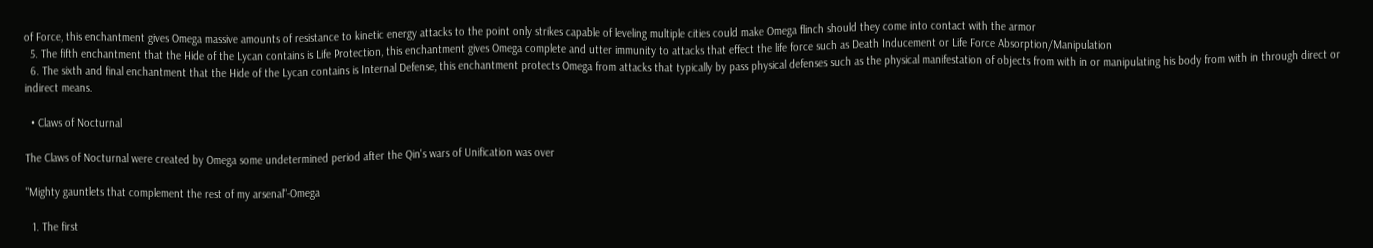of Force, this enchantment gives Omega massive amounts of resistance to kinetic energy attacks to the point only strikes capable of leveling multiple cities could make Omega flinch should they come into contact with the armor
  5. The fifth enchantment that the Hide of the Lycan contains is Life Protection, this enchantment gives Omega complete and utter immunity to attacks that effect the life force such as Death Inducement or Life Force Absorption/Manipulation
  6. The sixth and final enchantment that the Hide of the Lycan contains is Internal Defense, this enchantment protects Omega from attacks that typically by pass physical defenses such as the physical manifestation of objects from with in or manipulating his body from with in through direct or indirect means.

  • Claws of Nocturnal

The Claws of Nocturnal were created by Omega some undetermined period after the Qin's wars of Unification was over

"Mighty gauntlets that complement the rest of my arsenal"-Omega

  1. The first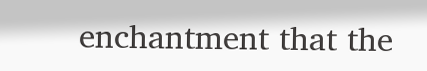enchantment that the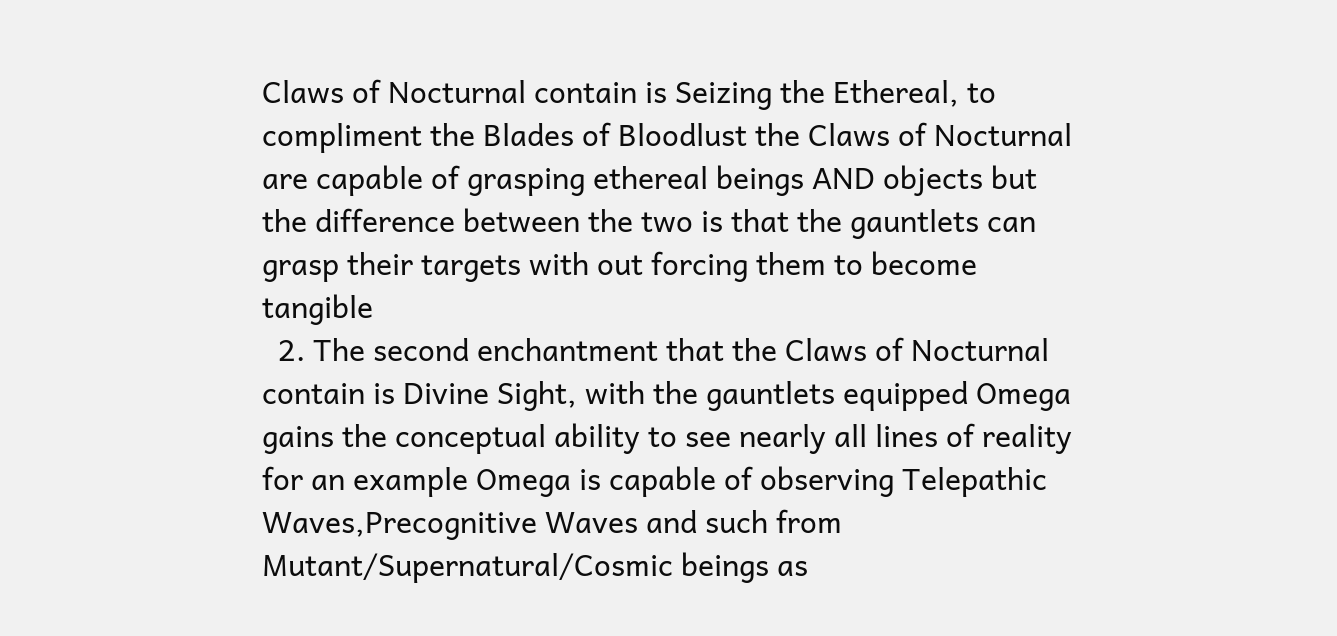Claws of Nocturnal contain is Seizing the Ethereal, to compliment the Blades of Bloodlust the Claws of Nocturnal are capable of grasping ethereal beings AND objects but the difference between the two is that the gauntlets can grasp their targets with out forcing them to become tangible
  2. The second enchantment that the Claws of Nocturnal contain is Divine Sight, with the gauntlets equipped Omega gains the conceptual ability to see nearly all lines of reality for an example Omega is capable of observing Telepathic Waves,Precognitive Waves and such from Mutant/Supernatural/Cosmic beings as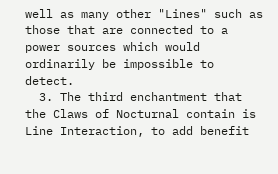well as many other "Lines" such as those that are connected to a power sources which would ordinarily be impossible to detect.
  3. The third enchantment that the Claws of Nocturnal contain is Line Interaction, to add benefit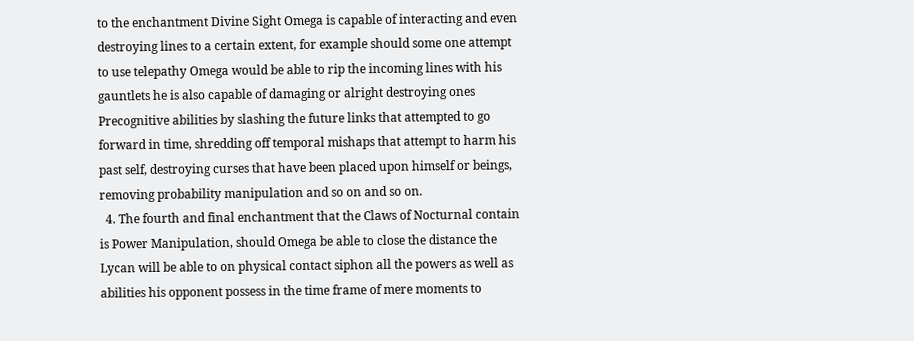to the enchantment Divine Sight Omega is capable of interacting and even destroying lines to a certain extent, for example should some one attempt to use telepathy Omega would be able to rip the incoming lines with his gauntlets he is also capable of damaging or alright destroying ones Precognitive abilities by slashing the future links that attempted to go forward in time, shredding off temporal mishaps that attempt to harm his past self, destroying curses that have been placed upon himself or beings, removing probability manipulation and so on and so on.
  4. The fourth and final enchantment that the Claws of Nocturnal contain is Power Manipulation, should Omega be able to close the distance the Lycan will be able to on physical contact siphon all the powers as well as abilities his opponent possess in the time frame of mere moments to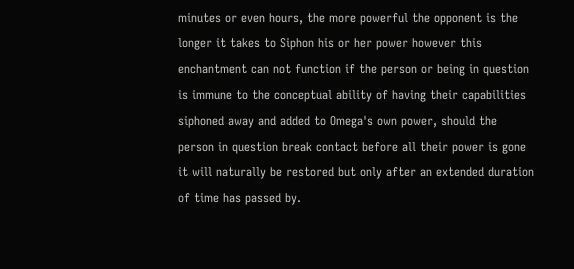minutes or even hours, the more powerful the opponent is the longer it takes to Siphon his or her power however this enchantment can not function if the person or being in question is immune to the conceptual ability of having their capabilities siphoned away and added to Omega's own power, should the person in question break contact before all their power is gone it will naturally be restored but only after an extended duration of time has passed by.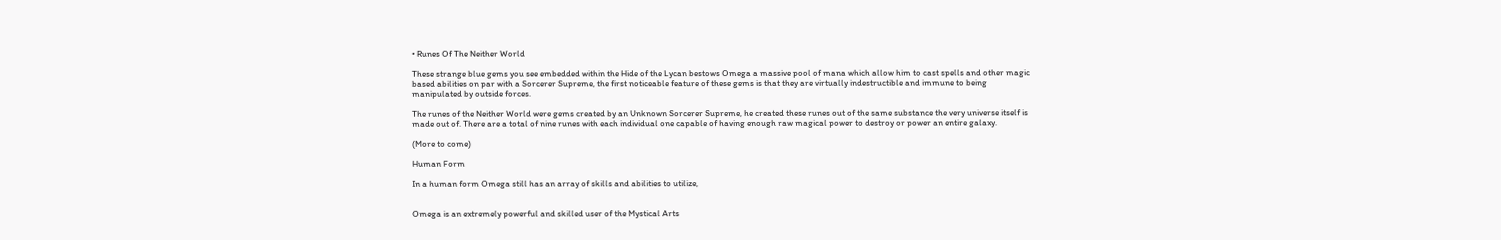• Runes Of The Neither World

These strange blue gems you see embedded within the Hide of the Lycan bestows Omega a massive pool of mana which allow him to cast spells and other magic based abilities on par with a Sorcerer Supreme, the first noticeable feature of these gems is that they are virtually indestructible and immune to being manipulated by outside forces.

The runes of the Neither World were gems created by an Unknown Sorcerer Supreme, he created these runes out of the same substance the very universe itself is made out of. There are a total of nine runes with each individual one capable of having enough raw magical power to destroy or power an entire galaxy.

(More to come)

Human Form

In a human form Omega still has an array of skills and abilities to utilize,


Omega is an extremely powerful and skilled user of the Mystical Arts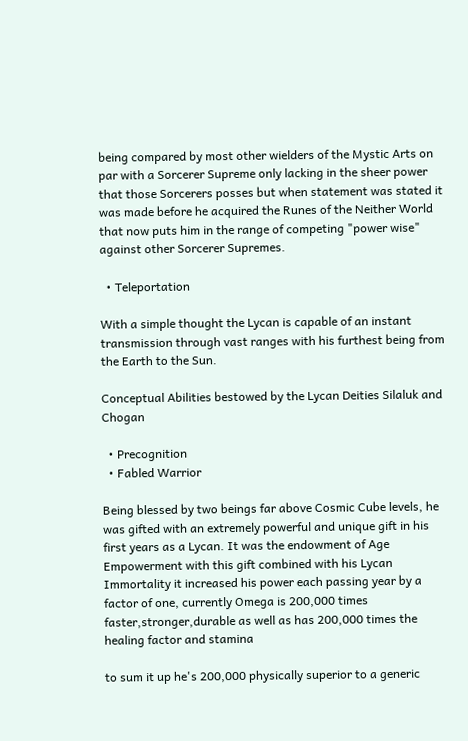being compared by most other wielders of the Mystic Arts on par with a Sorcerer Supreme only lacking in the sheer power that those Sorcerers posses but when statement was stated it was made before he acquired the Runes of the Neither World that now puts him in the range of competing "power wise" against other Sorcerer Supremes.

  • Teleportation

With a simple thought the Lycan is capable of an instant transmission through vast ranges with his furthest being from the Earth to the Sun.

Conceptual Abilities bestowed by the Lycan Deities Silaluk and Chogan

  • Precognition
  • Fabled Warrior

Being blessed by two beings far above Cosmic Cube levels, he was gifted with an extremely powerful and unique gift in his first years as a Lycan. It was the endowment of Age Empowerment with this gift combined with his Lycan Immortality it increased his power each passing year by a factor of one, currently Omega is 200,000 times faster,stronger,durable as well as has 200,000 times the healing factor and stamina

to sum it up he's 200,000 physically superior to a generic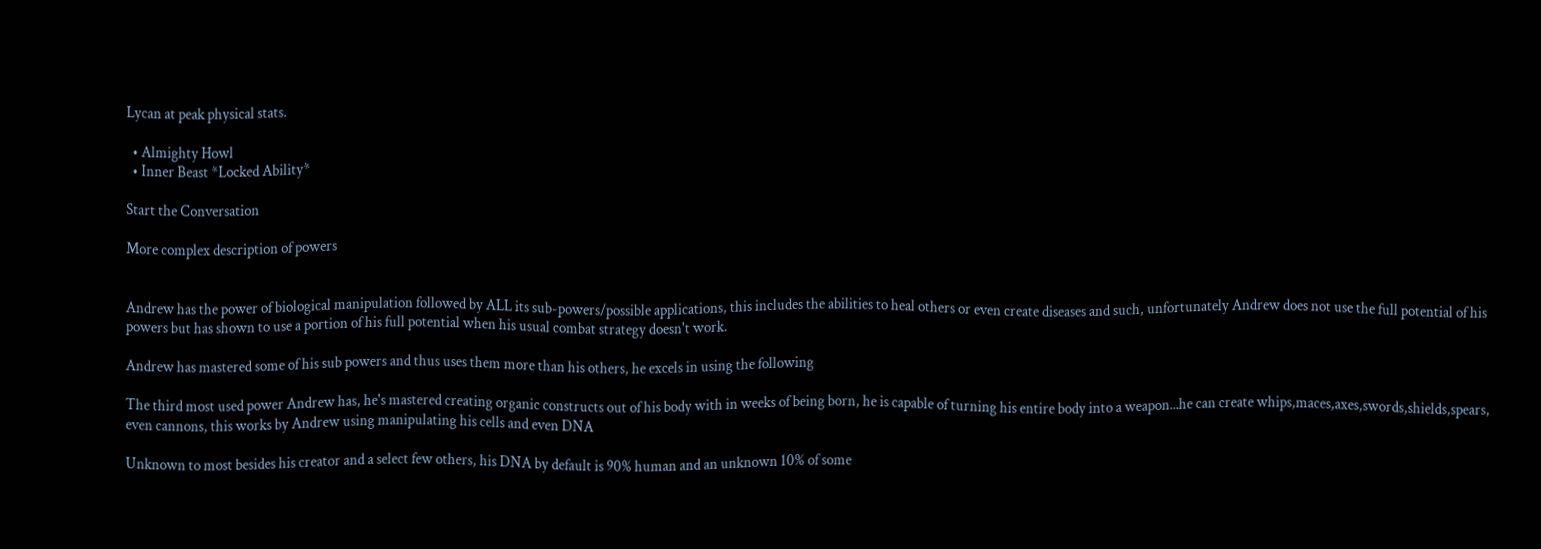Lycan at peak physical stats.

  • Almighty Howl
  • Inner Beast *Locked Ability*

Start the Conversation

More complex description of powers


Andrew has the power of biological manipulation followed by ALL its sub-powers/possible applications, this includes the abilities to heal others or even create diseases and such, unfortunately Andrew does not use the full potential of his powers but has shown to use a portion of his full potential when his usual combat strategy doesn't work.

Andrew has mastered some of his sub powers and thus uses them more than his others, he excels in using the following

The third most used power Andrew has, he's mastered creating organic constructs out of his body with in weeks of being born, he is capable of turning his entire body into a weapon...he can create whips,maces,axes,swords,shields,spears, even cannons, this works by Andrew using manipulating his cells and even DNA

Unknown to most besides his creator and a select few others, his DNA by default is 90% human and an unknown 10% of some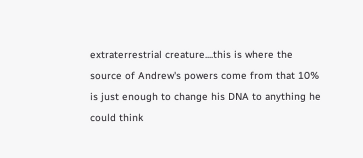extraterrestrial creature....this is where the source of Andrew's powers come from that 10% is just enough to change his DNA to anything he could think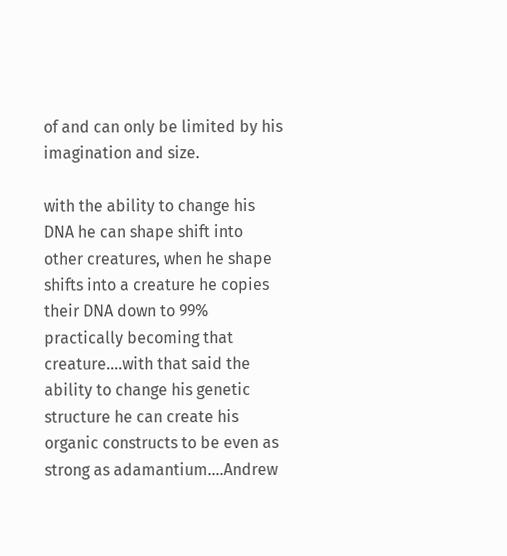of and can only be limited by his imagination and size.

with the ability to change his DNA he can shape shift into other creatures, when he shape shifts into a creature he copies their DNA down to 99% practically becoming that creature....with that said the ability to change his genetic structure he can create his organic constructs to be even as strong as adamantium....Andrew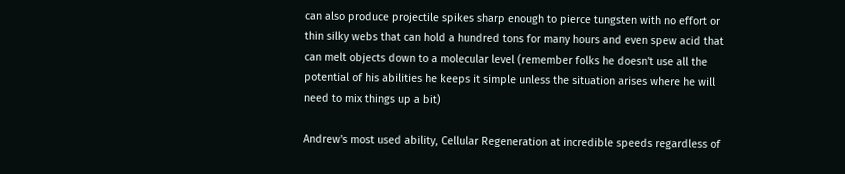can also produce projectile spikes sharp enough to pierce tungsten with no effort or thin silky webs that can hold a hundred tons for many hours and even spew acid that can melt objects down to a molecular level (remember folks he doesn't use all the potential of his abilities he keeps it simple unless the situation arises where he will need to mix things up a bit)

Andrew's most used ability, Cellular Regeneration at incredible speeds regardless of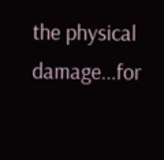the physical damage...for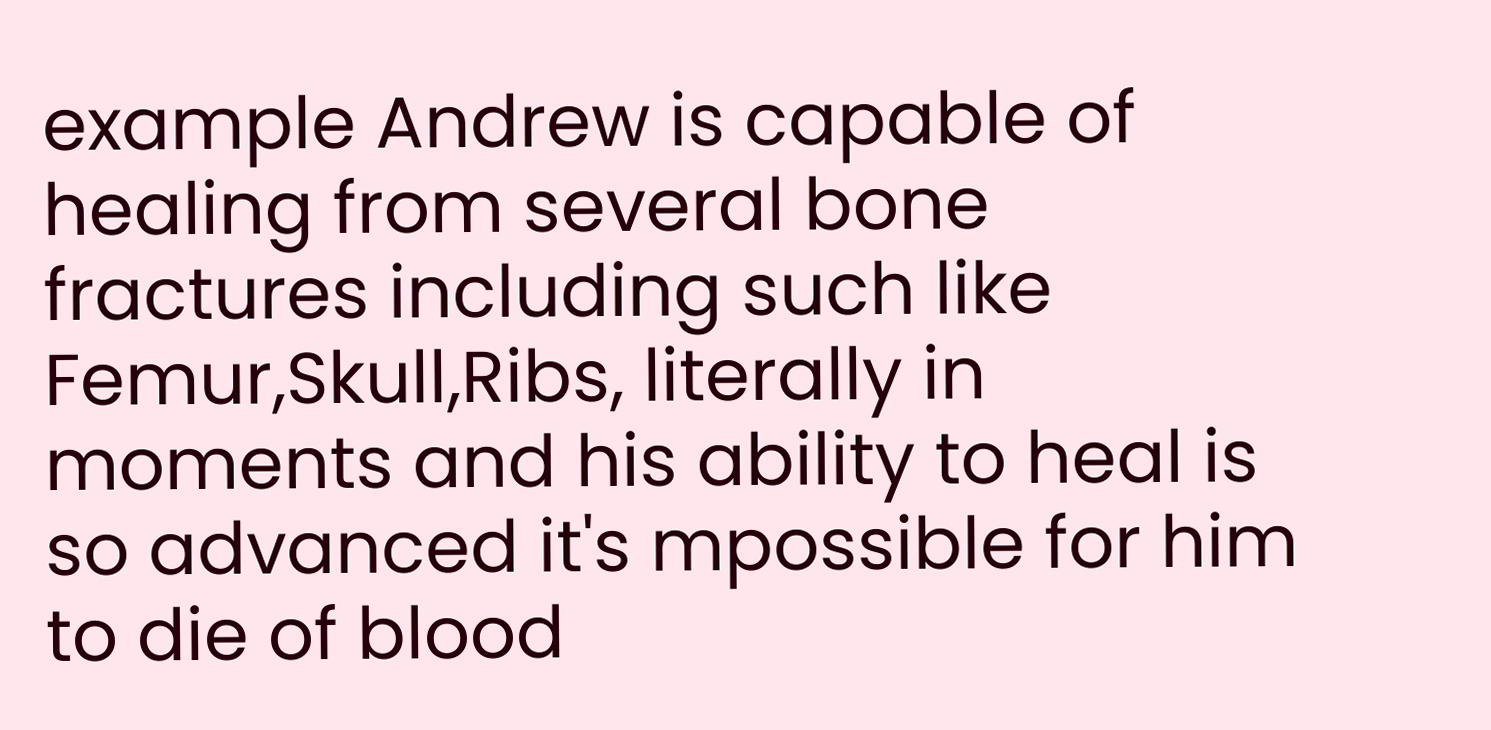example Andrew is capable of healing from several bone fractures including such like Femur,Skull,Ribs, literally in moments and his ability to heal is so advanced it's mpossible for him to die of blood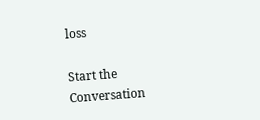loss

Start the Conversation